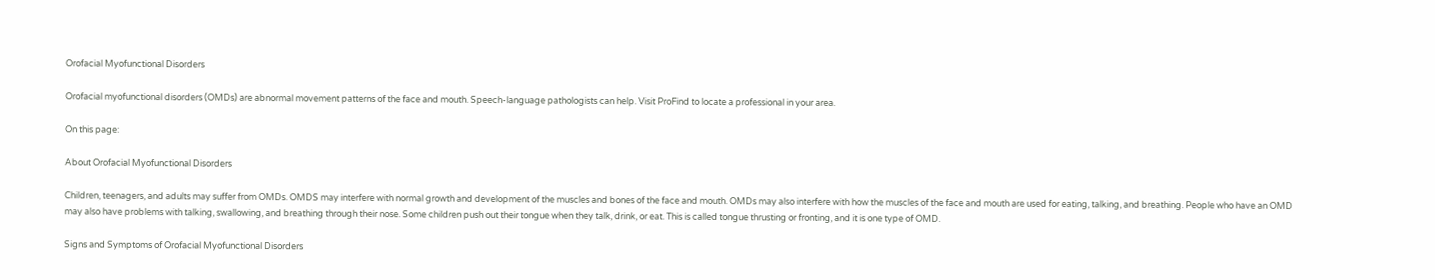Orofacial Myofunctional Disorders

Orofacial myofunctional disorders (OMDs) are abnormal movement patterns of the face and mouth. Speech-language pathologists can help. Visit ProFind to locate a professional in your area.

On this page:

About Orofacial Myofunctional Disorders

Children, teenagers, and adults may suffer from OMDs. OMDS may interfere with normal growth and development of the muscles and bones of the face and mouth. OMDs may also interfere with how the muscles of the face and mouth are used for eating, talking, and breathing. People who have an OMD may also have problems with talking, swallowing, and breathing through their nose. Some children push out their tongue when they talk, drink, or eat. This is called tongue thrusting or fronting, and it is one type of OMD.

Signs and Symptoms of Orofacial Myofunctional Disorders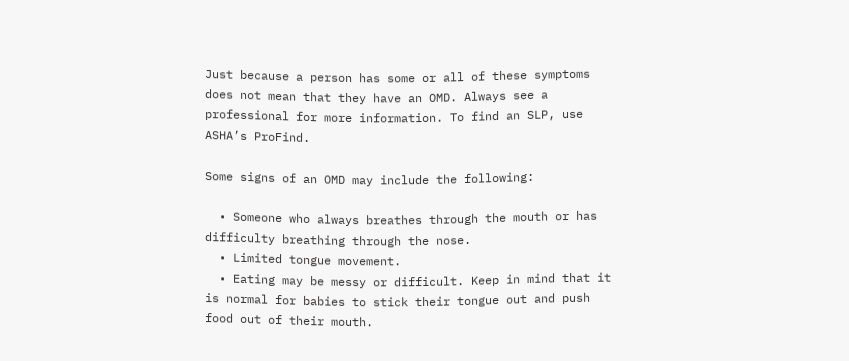Just because a person has some or all of these symptoms does not mean that they have an OMD. Always see a professional for more information. To find an SLP, use ASHA’s ProFind.

Some signs of an OMD may include the following:

  • Someone who always breathes through the mouth or has difficulty breathing through the nose.
  • Limited tongue movement.
  • Eating may be messy or difficult. Keep in mind that it is normal for babies to stick their tongue out and push food out of their mouth.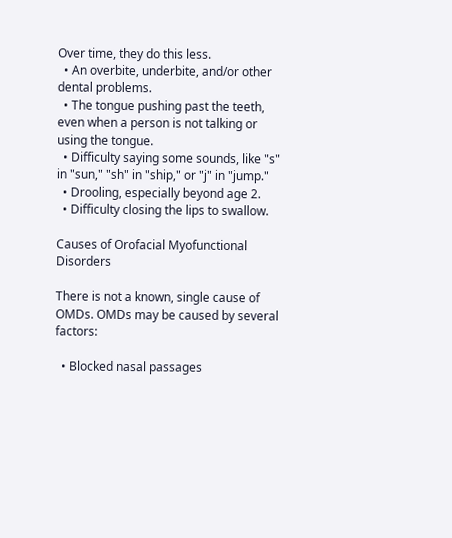Over time, they do this less.
  • An overbite, underbite, and/or other dental problems.
  • The tongue pushing past the teeth, even when a person is not talking or using the tongue.
  • Difficulty saying some sounds, like "s" in "sun," "sh" in "ship," or "j" in "jump."
  • Drooling, especially beyond age 2.
  • Difficulty closing the lips to swallow.

Causes of Orofacial Myofunctional Disorders

There is not a known, single cause of OMDs. OMDs may be caused by several factors:

  • Blocked nasal passages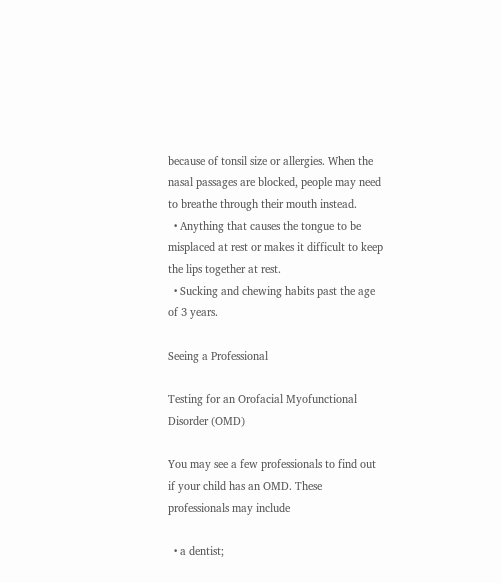because of tonsil size or allergies. When the nasal passages are blocked, people may need to breathe through their mouth instead.
  • Anything that causes the tongue to be misplaced at rest or makes it difficult to keep the lips together at rest.
  • Sucking and chewing habits past the age of 3 years.

Seeing a Professional

Testing for an Orofacial Myofunctional Disorder (OMD)

You may see a few professionals to find out if your child has an OMD. These professionals may include

  • a dentist;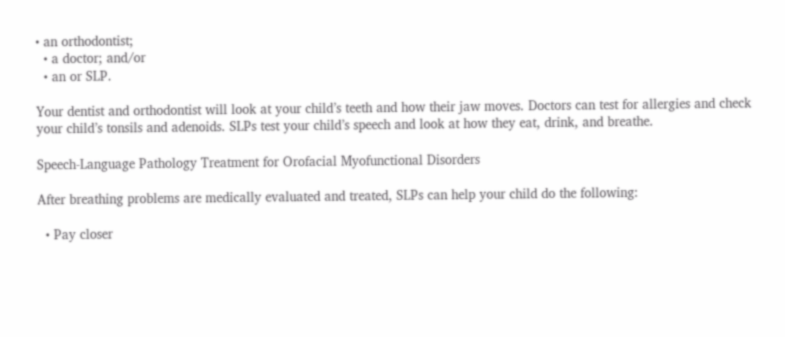• an orthodontist;
  • a doctor; and/or
  • an or SLP.

Your dentist and orthodontist will look at your child’s teeth and how their jaw moves. Doctors can test for allergies and check your child’s tonsils and adenoids. SLPs test your child’s speech and look at how they eat, drink, and breathe.

Speech-Language Pathology Treatment for Orofacial Myofunctional Disorders

After breathing problems are medically evaluated and treated, SLPs can help your child do the following:

  • Pay closer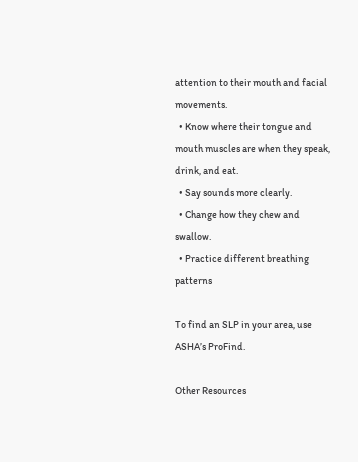attention to their mouth and facial movements.
  • Know where their tongue and mouth muscles are when they speak, drink, and eat.
  • Say sounds more clearly.
  • Change how they chew and swallow.
  • Practice different breathing patterns

To find an SLP in your area, use ASHA’s ProFind.

Other Resources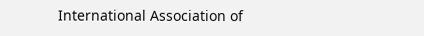International Association of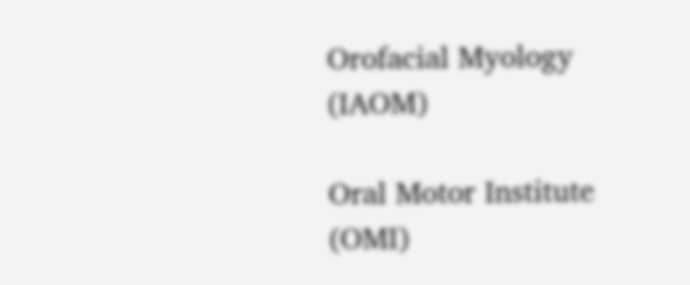Orofacial Myology (IAOM)

Oral Motor Institute (OMI)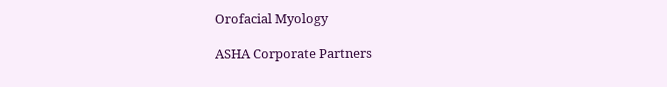Orofacial Myology

ASHA Corporate Partners